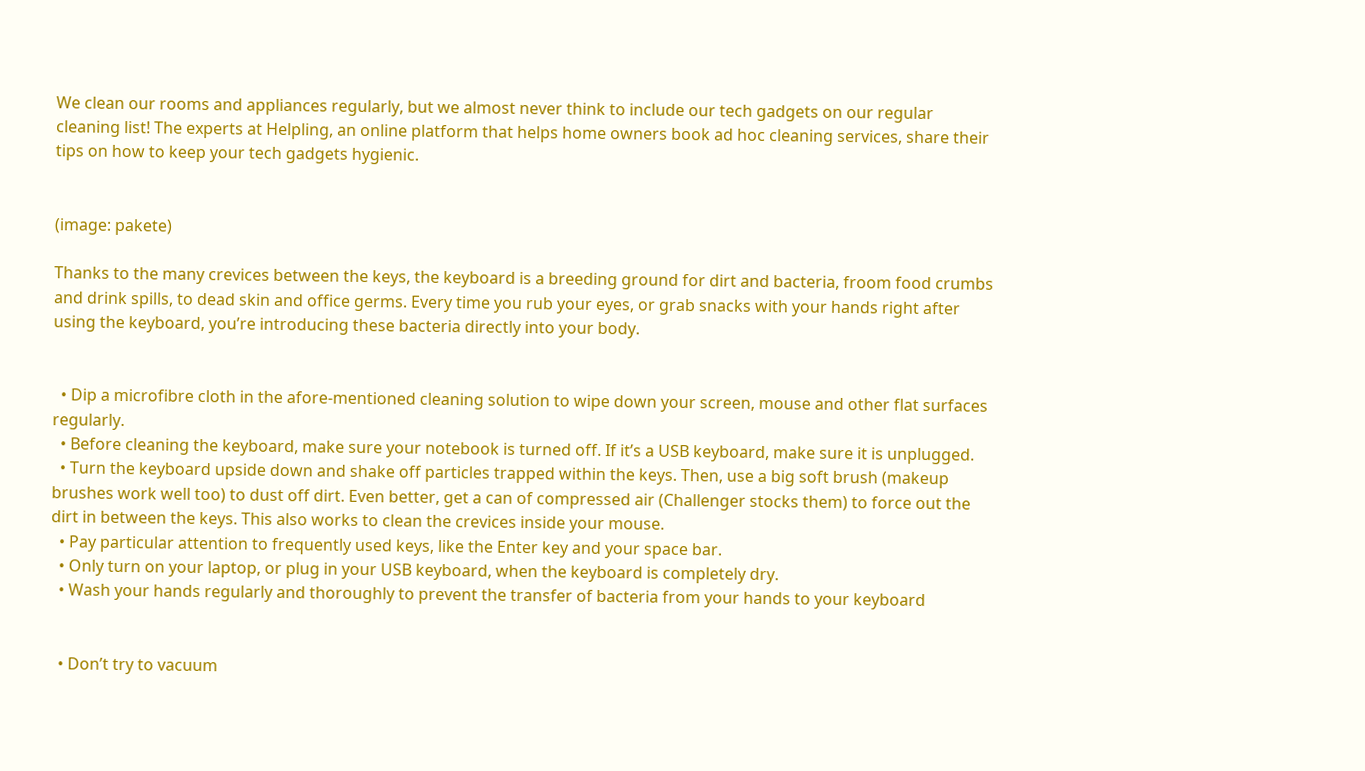We clean our rooms and appliances regularly, but we almost never think to include our tech gadgets on our regular cleaning list! The experts at Helpling, an online platform that helps home owners book ad hoc cleaning services, share their tips on how to keep your tech gadgets hygienic.


(image: pakete)

Thanks to the many crevices between the keys, the keyboard is a breeding ground for dirt and bacteria, froom food crumbs and drink spills, to dead skin and office germs. Every time you rub your eyes, or grab snacks with your hands right after using the keyboard, you’re introducing these bacteria directly into your body.


  • Dip a microfibre cloth in the afore-mentioned cleaning solution to wipe down your screen, mouse and other flat surfaces regularly.
  • Before cleaning the keyboard, make sure your notebook is turned off. If it’s a USB keyboard, make sure it is unplugged.
  • Turn the keyboard upside down and shake off particles trapped within the keys. Then, use a big soft brush (makeup brushes work well too) to dust off dirt. Even better, get a can of compressed air (Challenger stocks them) to force out the dirt in between the keys. This also works to clean the crevices inside your mouse.
  • Pay particular attention to frequently used keys, like the Enter key and your space bar.
  • Only turn on your laptop, or plug in your USB keyboard, when the keyboard is completely dry.
  • Wash your hands regularly and thoroughly to prevent the transfer of bacteria from your hands to your keyboard


  • Don’t try to vacuum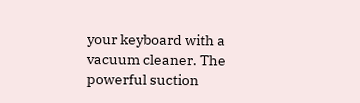your keyboard with a vacuum cleaner. The powerful suction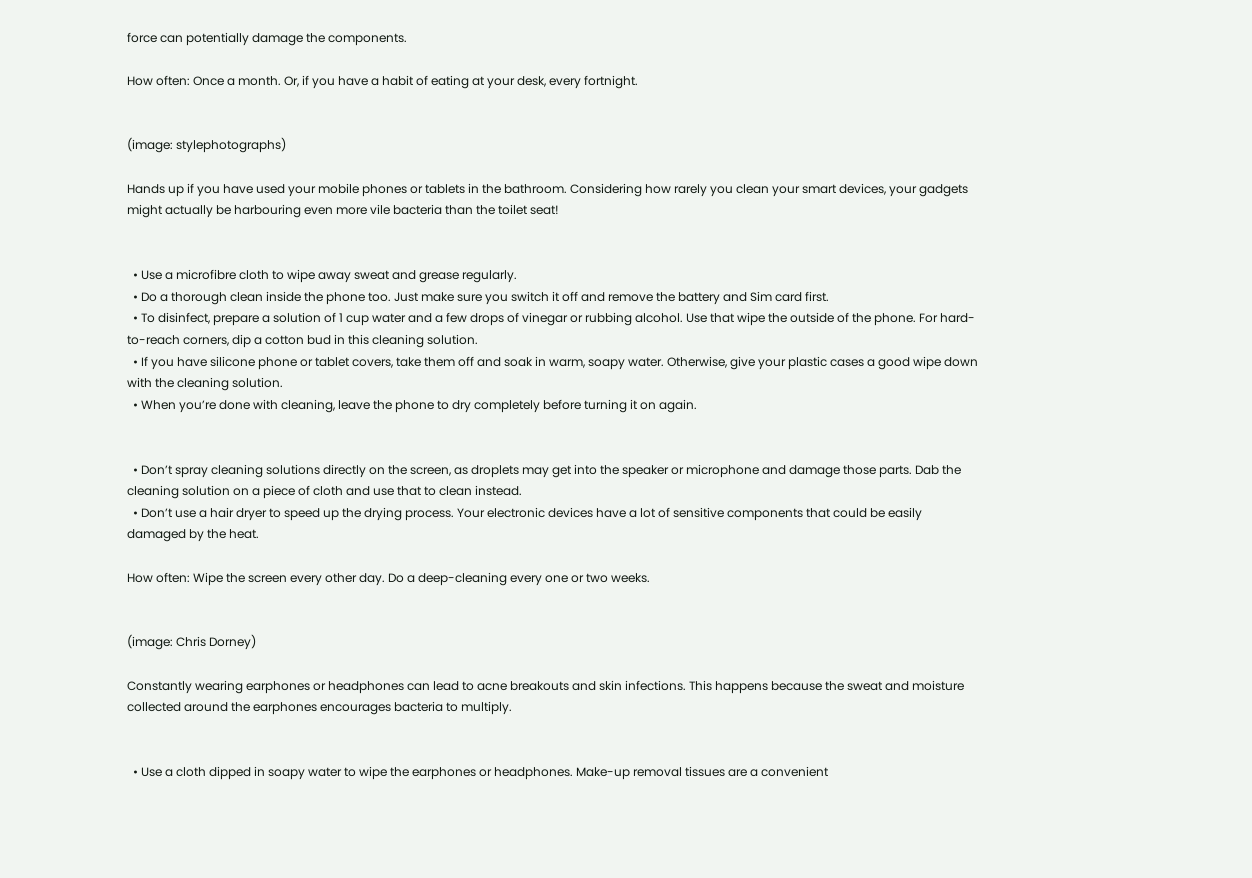force can potentially damage the components.

How often: Once a month. Or, if you have a habit of eating at your desk, every fortnight.


(image: stylephotographs)

Hands up if you have used your mobile phones or tablets in the bathroom. Considering how rarely you clean your smart devices, your gadgets might actually be harbouring even more vile bacteria than the toilet seat!


  • Use a microfibre cloth to wipe away sweat and grease regularly.
  • Do a thorough clean inside the phone too. Just make sure you switch it off and remove the battery and Sim card first.
  • To disinfect, prepare a solution of 1 cup water and a few drops of vinegar or rubbing alcohol. Use that wipe the outside of the phone. For hard-to-reach corners, dip a cotton bud in this cleaning solution.
  • If you have silicone phone or tablet covers, take them off and soak in warm, soapy water. Otherwise, give your plastic cases a good wipe down with the cleaning solution.
  • When you’re done with cleaning, leave the phone to dry completely before turning it on again.


  • Don’t spray cleaning solutions directly on the screen, as droplets may get into the speaker or microphone and damage those parts. Dab the cleaning solution on a piece of cloth and use that to clean instead.
  • Don’t use a hair dryer to speed up the drying process. Your electronic devices have a lot of sensitive components that could be easily damaged by the heat.

How often: Wipe the screen every other day. Do a deep-cleaning every one or two weeks.


(image: Chris Dorney)

Constantly wearing earphones or headphones can lead to acne breakouts and skin infections. This happens because the sweat and moisture collected around the earphones encourages bacteria to multiply.


  • Use a cloth dipped in soapy water to wipe the earphones or headphones. Make-up removal tissues are a convenient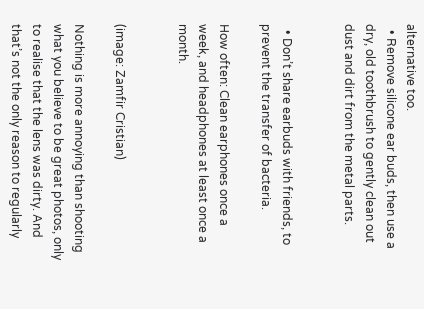alternative too.
  • Remove silicone ear buds, then use a dry, old toothbrush to gently clean out dust and dirt from the metal parts.


  • Don’t share earbuds with friends, to prevent the transfer of bacteria.

How often: Clean earphones once a week, and headphones at least once a month.


(image: Zamfir Cristian)

Nothing is more annoying than shooting what you believe to be great photos, only to realise that the lens was dirty. And that’s not the only reason to regularly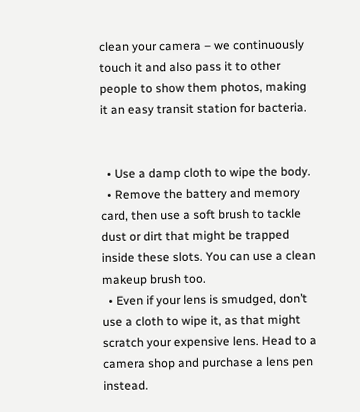clean your camera – we continuously touch it and also pass it to other people to show them photos, making it an easy transit station for bacteria.


  • Use a damp cloth to wipe the body.
  • Remove the battery and memory card, then use a soft brush to tackle dust or dirt that might be trapped inside these slots. You can use a clean makeup brush too.
  • Even if your lens is smudged, don’t use a cloth to wipe it, as that might scratch your expensive lens. Head to a camera shop and purchase a lens pen instead.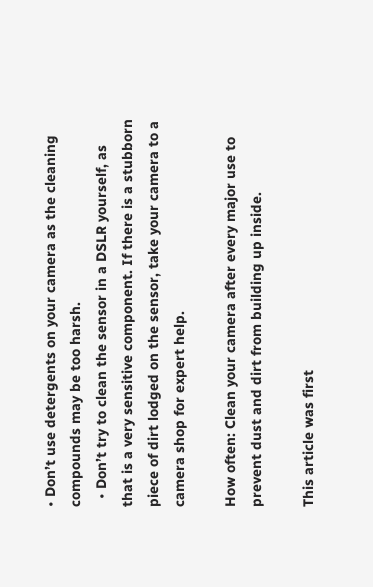• Don’t use detergents on your camera as the cleaning compounds may be too harsh.
  • Don’t try to clean the sensor in a DSLR yourself, as that is a very sensitive component. If there is a stubborn piece of dirt lodged on the sensor, take your camera to a camera shop for expert help.

How often: Clean your camera after every major use to prevent dust and dirt from building up inside.

This article was first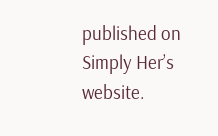published on Simply Her’s website.